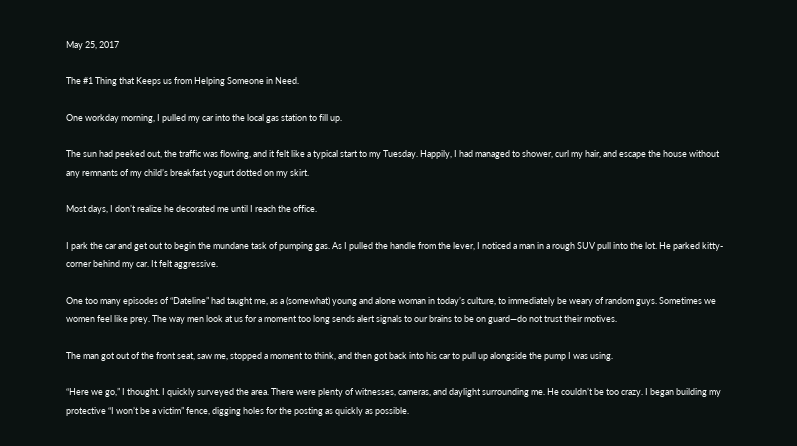May 25, 2017

The #1 Thing that Keeps us from Helping Someone in Need.

One workday morning, I pulled my car into the local gas station to fill up.

The sun had peeked out, the traffic was flowing, and it felt like a typical start to my Tuesday. Happily, I had managed to shower, curl my hair, and escape the house without any remnants of my child’s breakfast yogurt dotted on my skirt.

Most days, I don’t realize he decorated me until I reach the office.

I park the car and get out to begin the mundane task of pumping gas. As I pulled the handle from the lever, I noticed a man in a rough SUV pull into the lot. He parked kitty-corner behind my car. It felt aggressive.

One too many episodes of “Dateline” had taught me, as a (somewhat) young and alone woman in today’s culture, to immediately be weary of random guys. Sometimes we women feel like prey. The way men look at us for a moment too long sends alert signals to our brains to be on guard—do not trust their motives.

The man got out of the front seat, saw me, stopped a moment to think, and then got back into his car to pull up alongside the pump I was using.

“Here we go,” I thought. I quickly surveyed the area. There were plenty of witnesses, cameras, and daylight surrounding me. He couldn’t be too crazy. I began building my protective “I won’t be a victim” fence, digging holes for the posting as quickly as possible.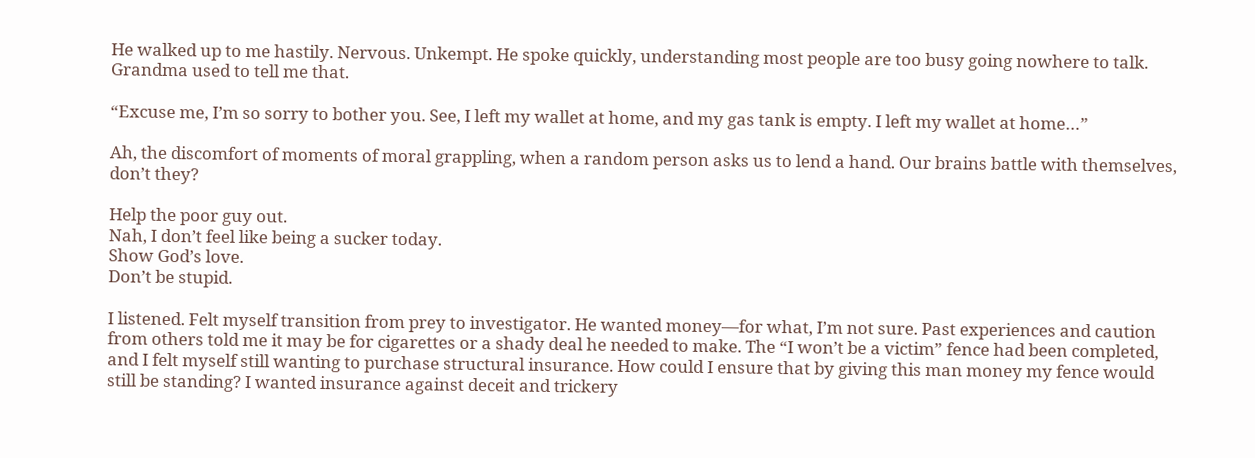He walked up to me hastily. Nervous. Unkempt. He spoke quickly, understanding most people are too busy going nowhere to talk. Grandma used to tell me that.

“Excuse me, I’m so sorry to bother you. See, I left my wallet at home, and my gas tank is empty. I left my wallet at home…”

Ah, the discomfort of moments of moral grappling, when a random person asks us to lend a hand. Our brains battle with themselves, don’t they?

Help the poor guy out.
Nah, I don’t feel like being a sucker today.
Show God’s love.
Don’t be stupid.

I listened. Felt myself transition from prey to investigator. He wanted money—for what, I’m not sure. Past experiences and caution from others told me it may be for cigarettes or a shady deal he needed to make. The “I won’t be a victim” fence had been completed, and I felt myself still wanting to purchase structural insurance. How could I ensure that by giving this man money my fence would still be standing? I wanted insurance against deceit and trickery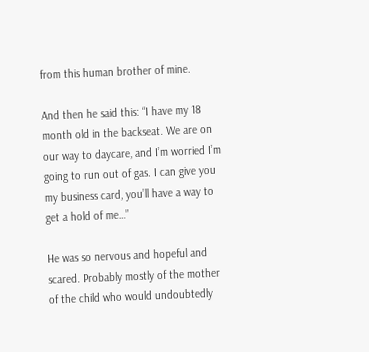from this human brother of mine.

And then he said this: “I have my 18 month old in the backseat. We are on our way to daycare, and I’m worried I’m going to run out of gas. I can give you my business card, you’ll have a way to get a hold of me…”

He was so nervous and hopeful and scared. Probably mostly of the mother of the child who would undoubtedly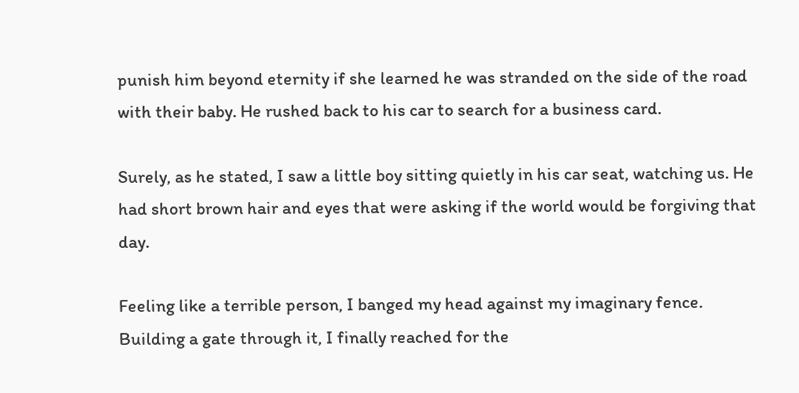punish him beyond eternity if she learned he was stranded on the side of the road with their baby. He rushed back to his car to search for a business card.

Surely, as he stated, I saw a little boy sitting quietly in his car seat, watching us. He had short brown hair and eyes that were asking if the world would be forgiving that day.

Feeling like a terrible person, I banged my head against my imaginary fence. Building a gate through it, I finally reached for the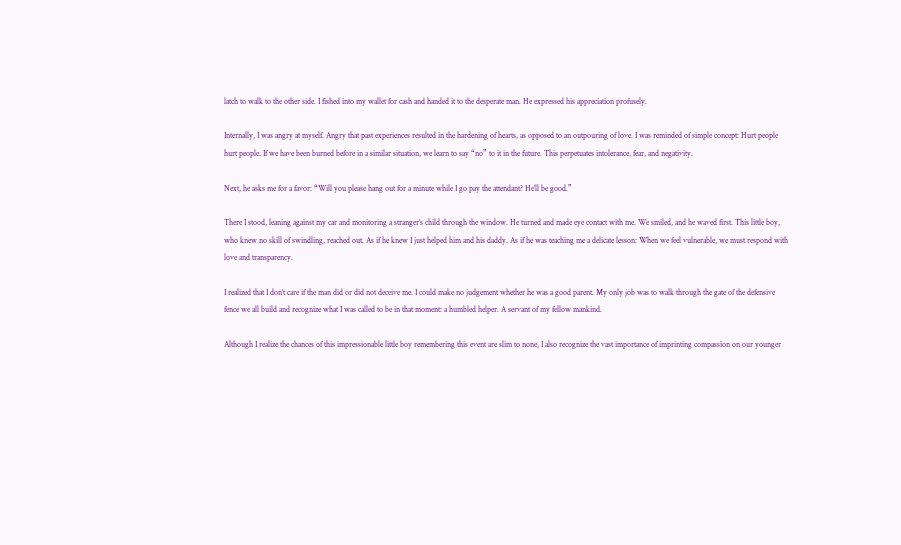latch to walk to the other side. I fished into my wallet for cash and handed it to the desperate man. He expressed his appreciation profusely.

Internally, I was angry at myself. Angry that past experiences resulted in the hardening of hearts, as opposed to an outpouring of love. I was reminded of simple concept: Hurt people hurt people. If we have been burned before in a similar situation, we learn to say “no” to it in the future. This perpetuates intolerance, fear, and negativity.

Next, he asks me for a favor: “Will you please hang out for a minute while I go pay the attendant? He’ll be good.”

There I stood, leaning against my car and monitoring a stranger’s child through the window. He turned and made eye contact with me. We smiled, and he waved first. This little boy, who knew no skill of swindling, reached out. As if he knew I just helped him and his daddy. As if he was teaching me a delicate lesson: When we feel vulnerable, we must respond with love and transparency.

I realized that I don’t care if the man did or did not deceive me. I could make no judgement whether he was a good parent. My only job was to walk through the gate of the defensive fence we all build and recognize what I was called to be in that moment: a humbled helper. A servant of my fellow mankind.

Although I realize the chances of this impressionable little boy remembering this event are slim to none, I also recognize the vast importance of imprinting compassion on our younger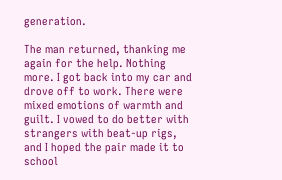generation.

The man returned, thanking me again for the help. Nothing more. I got back into my car and drove off to work. There were mixed emotions of warmth and guilt. I vowed to do better with strangers with beat-up rigs, and I hoped the pair made it to school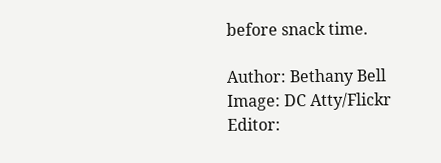before snack time.

Author: Bethany Bell
Image: DC Atty/Flickr
Editor: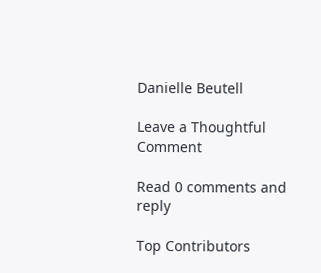Danielle Beutell

Leave a Thoughtful Comment

Read 0 comments and reply

Top Contributors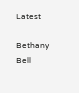Latest

Bethany Bell